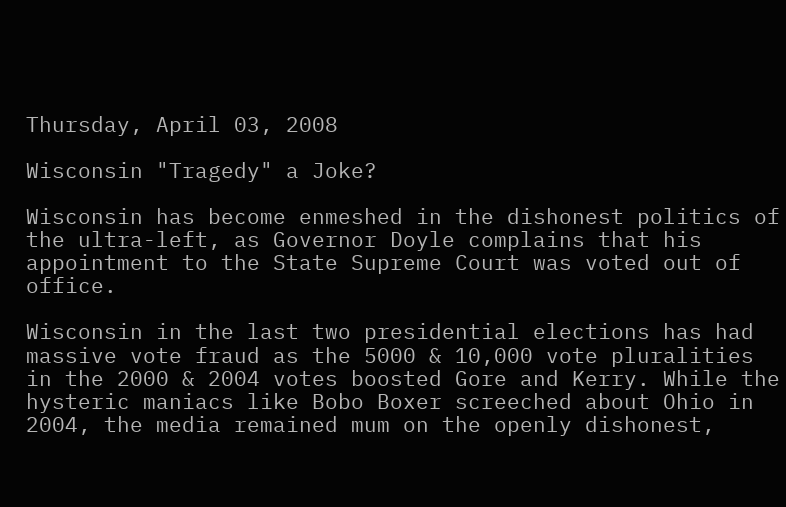Thursday, April 03, 2008

Wisconsin "Tragedy" a Joke?

Wisconsin has become enmeshed in the dishonest politics of the ultra-left, as Governor Doyle complains that his appointment to the State Supreme Court was voted out of office.

Wisconsin in the last two presidential elections has had massive vote fraud as the 5000 & 10,000 vote pluralities in the 2000 & 2004 votes boosted Gore and Kerry. While the hysteric maniacs like Bobo Boxer screeched about Ohio in 2004, the media remained mum on the openly dishonest,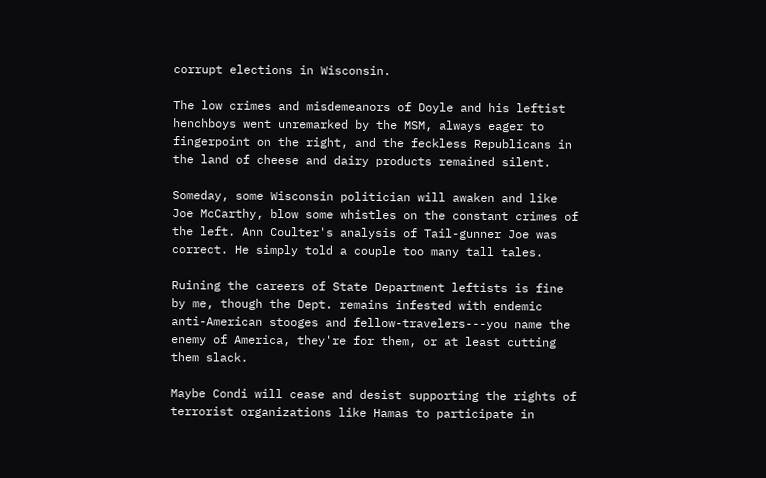corrupt elections in Wisconsin.

The low crimes and misdemeanors of Doyle and his leftist henchboys went unremarked by the MSM, always eager to fingerpoint on the right, and the feckless Republicans in the land of cheese and dairy products remained silent.

Someday, some Wisconsin politician will awaken and like Joe McCarthy, blow some whistles on the constant crimes of the left. Ann Coulter's analysis of Tail-gunner Joe was correct. He simply told a couple too many tall tales.

Ruining the careers of State Department leftists is fine by me, though the Dept. remains infested with endemic anti-American stooges and fellow-travelers---you name the enemy of America, they're for them, or at least cutting them slack.

Maybe Condi will cease and desist supporting the rights of terrorist organizations like Hamas to participate in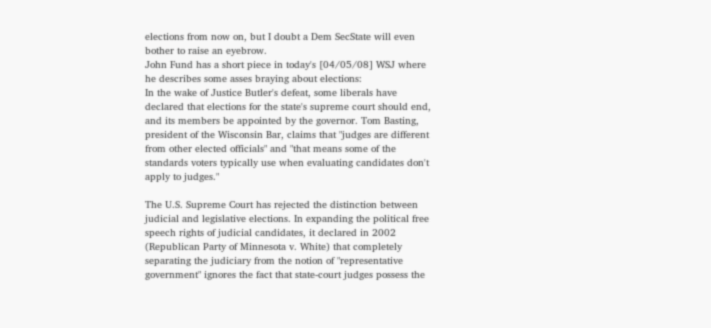elections from now on, but I doubt a Dem SecState will even bother to raise an eyebrow.
John Fund has a short piece in today's [04/05/08] WSJ where he describes some asses braying about elections:
In the wake of Justice Butler's defeat, some liberals have declared that elections for the state's supreme court should end, and its members be appointed by the governor. Tom Basting, president of the Wisconsin Bar, claims that "judges are different from other elected officials" and "that means some of the standards voters typically use when evaluating candidates don't apply to judges."

The U.S. Supreme Court has rejected the distinction between judicial and legislative elections. In expanding the political free speech rights of judicial candidates, it declared in 2002 (Republican Party of Minnesota v. White) that completely separating the judiciary from the notion of "representative government" ignores the fact that state-court judges possess the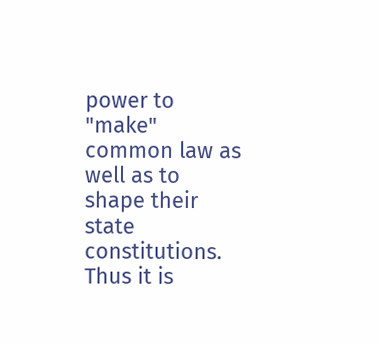power to "make" common law as well as to shape their state constitutions. Thus it is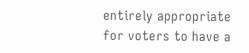entirely appropriate for voters to have a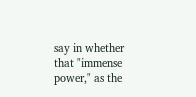say in whether that "immense power," as the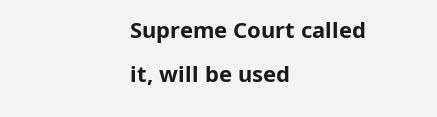Supreme Court called it, will be used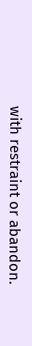with restraint or abandon.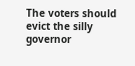The voters should evict the silly governor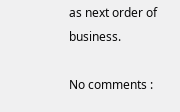as next order of business.

No comments :